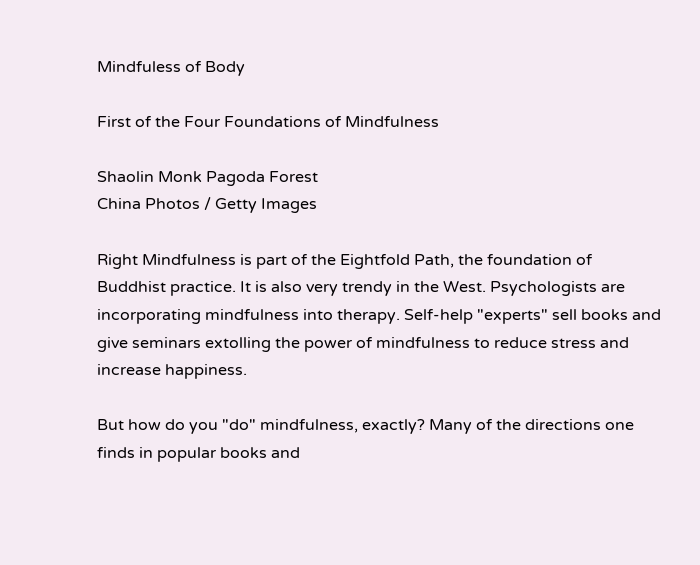Mindfuless of Body

First of the Four Foundations of Mindfulness

Shaolin Monk Pagoda Forest
China Photos / Getty Images

Right Mindfulness is part of the Eightfold Path, the foundation of Buddhist practice. It is also very trendy in the West. Psychologists are incorporating mindfulness into therapy. Self-help "experts" sell books and give seminars extolling the power of mindfulness to reduce stress and increase happiness.

But how do you "do" mindfulness, exactly? Many of the directions one finds in popular books and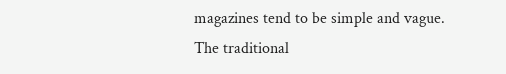magazines tend to be simple and vague. The traditional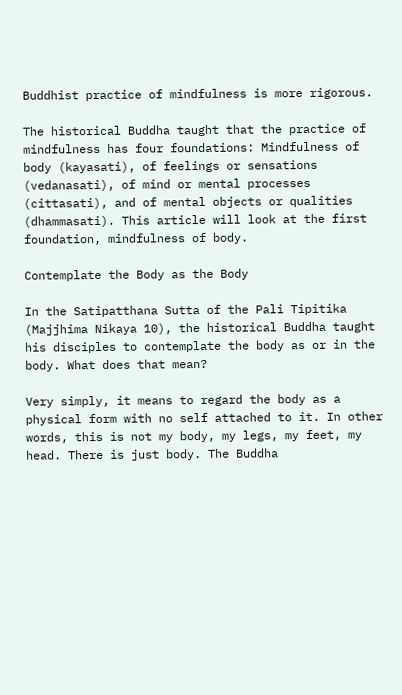Buddhist practice of mindfulness is more rigorous.

The historical Buddha taught that the practice of mindfulness has four foundations: Mindfulness of body (kayasati), of feelings or sensations (vedanasati), of mind or mental processes (cittasati), and of mental objects or qualities (dhammasati). This article will look at the first foundation, mindfulness of body.

Contemplate the Body as the Body

In the Satipatthana Sutta of the Pali Tipitika (Majjhima Nikaya 10), the historical Buddha taught his disciples to contemplate the body as or in the body. What does that mean?

Very simply, it means to regard the body as a physical form with no self attached to it. In other words, this is not my body, my legs, my feet, my head. There is just body. The Buddha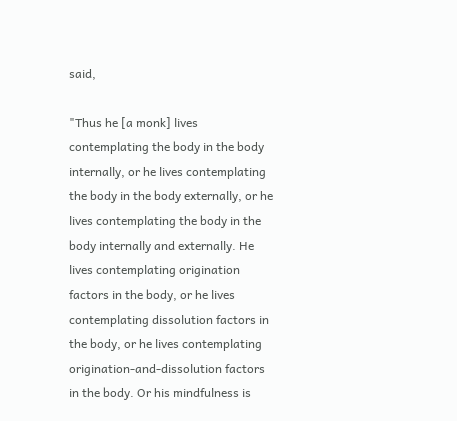said,

"Thus he [a monk] lives contemplating the body in the body internally, or he lives contemplating the body in the body externally, or he lives contemplating the body in the body internally and externally. He lives contemplating origination factors in the body, or he lives contemplating dissolution factors in the body, or he lives contemplating origination-and-dissolution factors in the body. Or his mindfulness is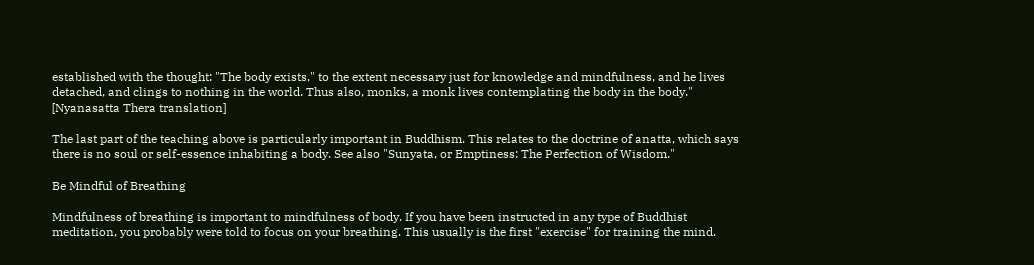established with the thought: "The body exists," to the extent necessary just for knowledge and mindfulness, and he lives detached, and clings to nothing in the world. Thus also, monks, a monk lives contemplating the body in the body." [Nyanasatta Thera translation]

The last part of the teaching above is particularly important in Buddhism. This relates to the doctrine of anatta, which says there is no soul or self-essence inhabiting a body. See also "Sunyata, or Emptiness: The Perfection of Wisdom."

Be Mindful of Breathing

Mindfulness of breathing is important to mindfulness of body. If you have been instructed in any type of Buddhist meditation, you probably were told to focus on your breathing. This usually is the first "exercise" for training the mind.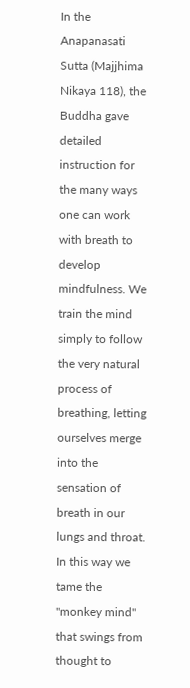In the Anapanasati Sutta (Majjhima Nikaya 118), the Buddha gave detailed instruction for the many ways one can work with breath to develop mindfulness. We train the mind simply to follow the very natural process of breathing, letting ourselves merge into the sensation of breath in our lungs and throat. In this way we tame the "monkey mind" that swings from thought to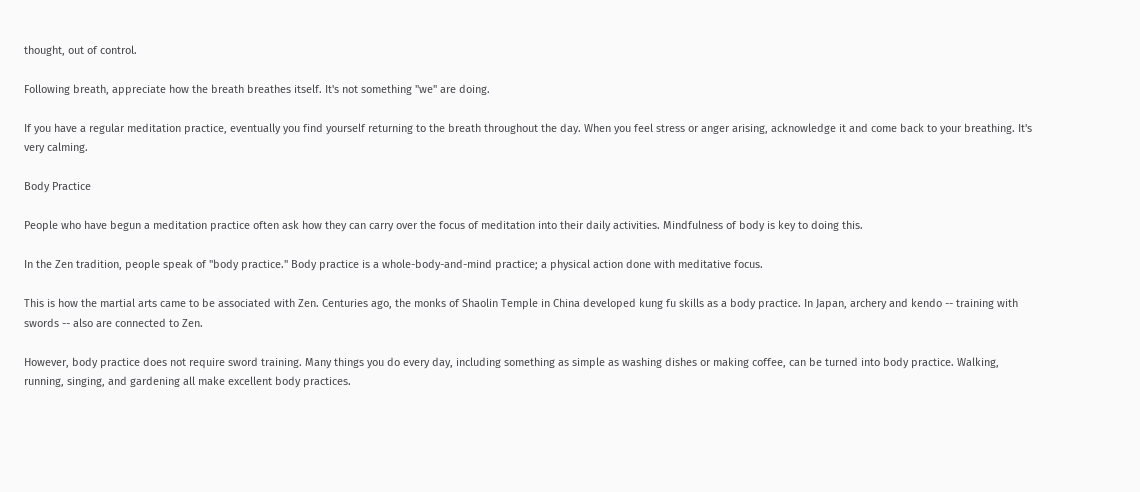thought, out of control.

Following breath, appreciate how the breath breathes itself. It's not something "we" are doing.

If you have a regular meditation practice, eventually you find yourself returning to the breath throughout the day. When you feel stress or anger arising, acknowledge it and come back to your breathing. It's very calming.

Body Practice

People who have begun a meditation practice often ask how they can carry over the focus of meditation into their daily activities. Mindfulness of body is key to doing this.

In the Zen tradition, people speak of "body practice." Body practice is a whole-body-and-mind practice; a physical action done with meditative focus.

This is how the martial arts came to be associated with Zen. Centuries ago, the monks of Shaolin Temple in China developed kung fu skills as a body practice. In Japan, archery and kendo -- training with swords -- also are connected to Zen.

However, body practice does not require sword training. Many things you do every day, including something as simple as washing dishes or making coffee, can be turned into body practice. Walking, running, singing, and gardening all make excellent body practices.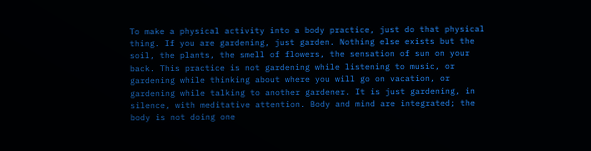To make a physical activity into a body practice, just do that physical thing. If you are gardening, just garden. Nothing else exists but the soil, the plants, the smell of flowers, the sensation of sun on your back. This practice is not gardening while listening to music, or gardening while thinking about where you will go on vacation, or gardening while talking to another gardener. It is just gardening, in silence, with meditative attention. Body and mind are integrated; the body is not doing one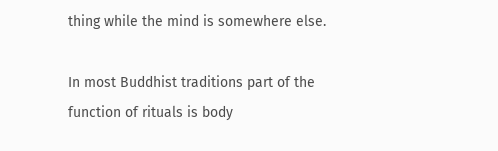thing while the mind is somewhere else.

In most Buddhist traditions part of the function of rituals is body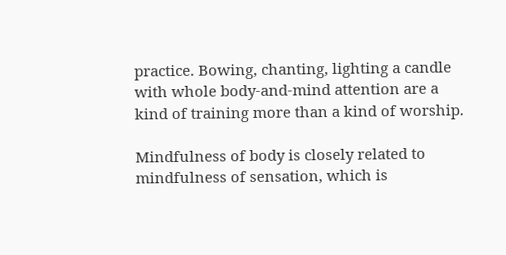practice. Bowing, chanting, lighting a candle with whole body-and-mind attention are a kind of training more than a kind of worship.

Mindfulness of body is closely related to mindfulness of sensation, which is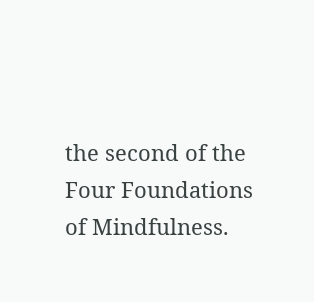the second of the Four Foundations of Mindfulness.